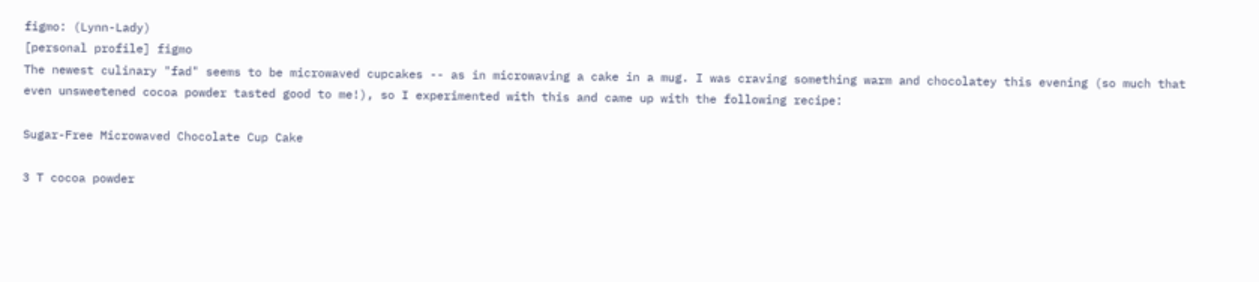figmo: (Lynn-Lady)
[personal profile] figmo
The newest culinary "fad" seems to be microwaved cupcakes -- as in microwaving a cake in a mug. I was craving something warm and chocolatey this evening (so much that even unsweetened cocoa powder tasted good to me!), so I experimented with this and came up with the following recipe:

Sugar-Free Microwaved Chocolate Cup Cake

3 T cocoa powder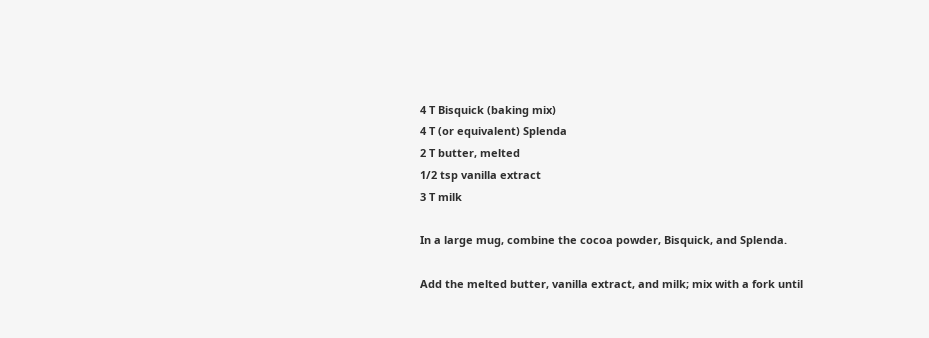4 T Bisquick (baking mix)
4 T (or equivalent) Splenda
2 T butter, melted
1/2 tsp vanilla extract
3 T milk

In a large mug, combine the cocoa powder, Bisquick, and Splenda.

Add the melted butter, vanilla extract, and milk; mix with a fork until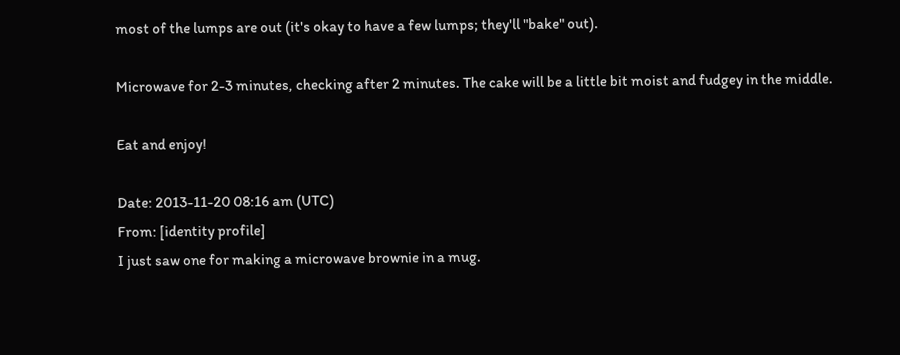most of the lumps are out (it's okay to have a few lumps; they'll "bake" out).

Microwave for 2-3 minutes, checking after 2 minutes. The cake will be a little bit moist and fudgey in the middle.

Eat and enjoy!

Date: 2013-11-20 08:16 am (UTC)
From: [identity profile]
I just saw one for making a microwave brownie in a mug.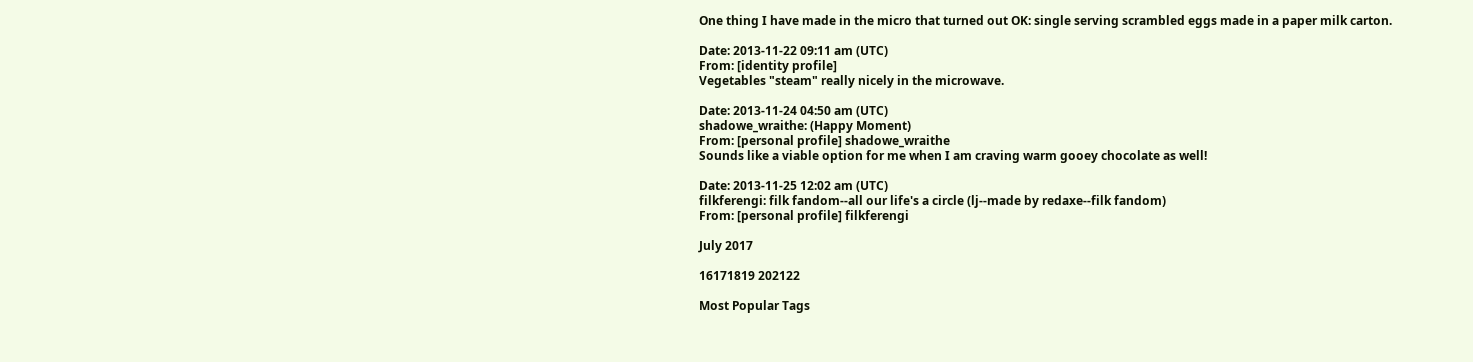One thing I have made in the micro that turned out OK: single serving scrambled eggs made in a paper milk carton.

Date: 2013-11-22 09:11 am (UTC)
From: [identity profile]
Vegetables "steam" really nicely in the microwave.

Date: 2013-11-24 04:50 am (UTC)
shadowe_wraithe: (Happy Moment)
From: [personal profile] shadowe_wraithe
Sounds like a viable option for me when I am craving warm gooey chocolate as well!

Date: 2013-11-25 12:02 am (UTC)
filkferengi: filk fandom--all our life's a circle (lj--made by redaxe--filk fandom)
From: [personal profile] filkferengi

July 2017

16171819 202122

Most Popular Tags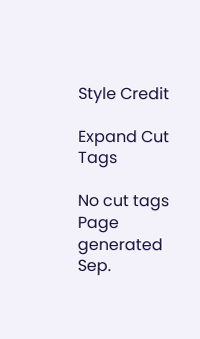Style Credit

Expand Cut Tags

No cut tags
Page generated Sep.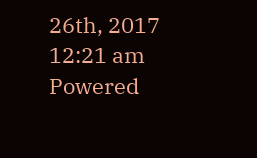26th, 2017 12:21 am
Powered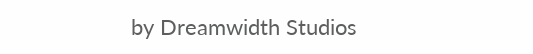by Dreamwidth Studios